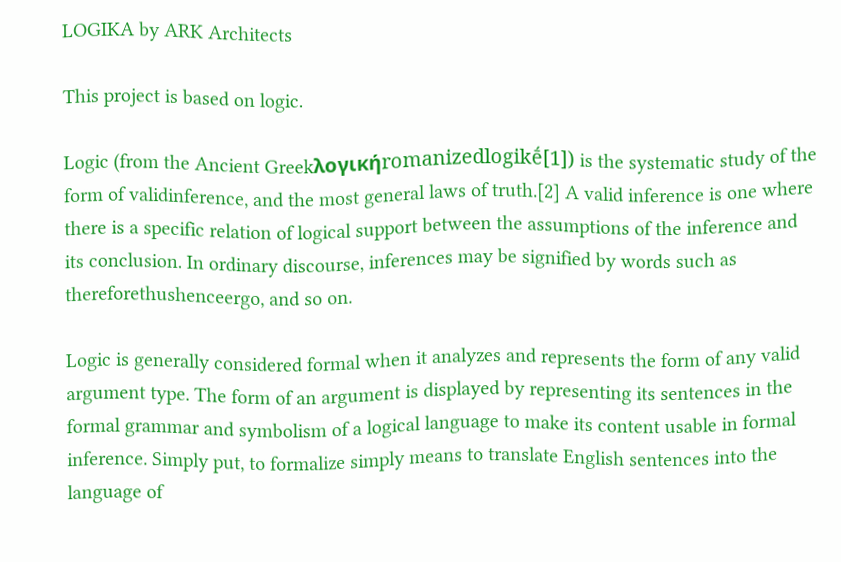LOGIKA by ARK Architects

This project is based on logic.

Logic (from the Ancient Greekλογικήromanizedlogikḗ[1]) is the systematic study of the form of validinference, and the most general laws of truth.[2] A valid inference is one where there is a specific relation of logical support between the assumptions of the inference and its conclusion. In ordinary discourse, inferences may be signified by words such as thereforethushenceergo, and so on.

Logic is generally considered formal when it analyzes and represents the form of any valid argument type. The form of an argument is displayed by representing its sentences in the formal grammar and symbolism of a logical language to make its content usable in formal inference. Simply put, to formalize simply means to translate English sentences into the language of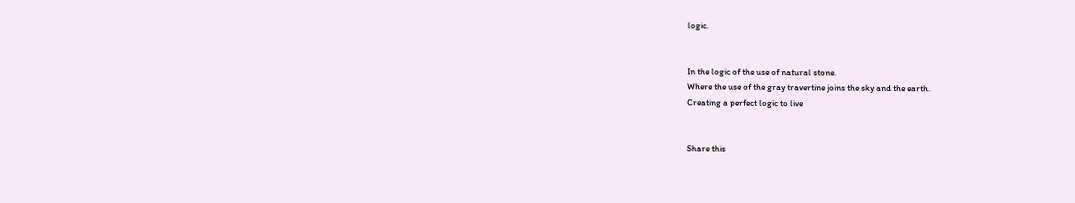logic.


In the logic of the use of natural stone.
Where the use of the gray travertine joins the sky and the earth.
Creating a perfect logic to live


Share this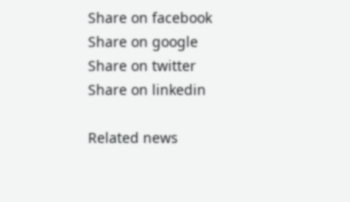Share on facebook
Share on google
Share on twitter
Share on linkedin

Related news